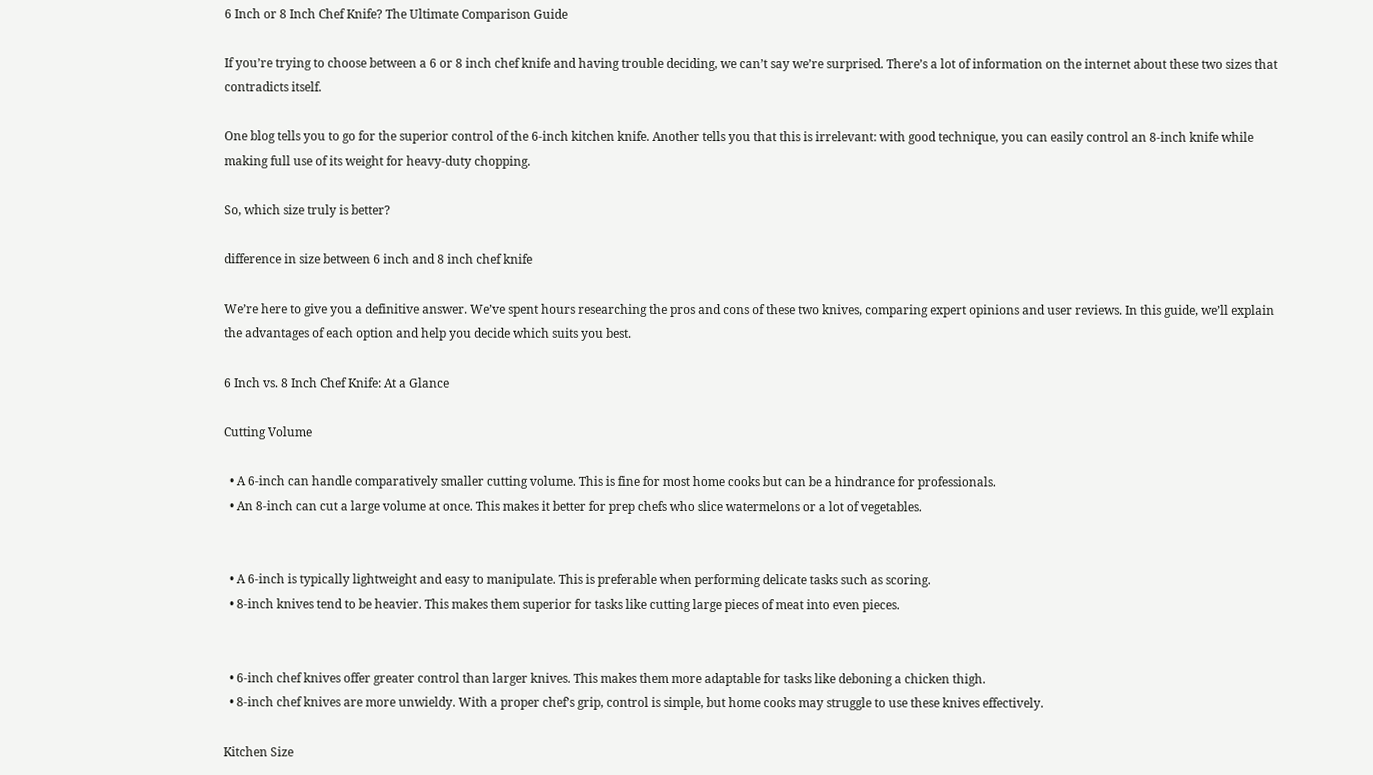6 Inch or 8 Inch Chef Knife? The Ultimate Comparison Guide

If you’re trying to choose between a 6 or 8 inch chef knife and having trouble deciding, we can’t say we’re surprised. There’s a lot of information on the internet about these two sizes that contradicts itself.

One blog tells you to go for the superior control of the 6-inch kitchen knife. Another tells you that this is irrelevant: with good technique, you can easily control an 8-inch knife while making full use of its weight for heavy-duty chopping.

So, which size truly is better?

difference in size between 6 inch and 8 inch chef knife

We’re here to give you a definitive answer. We’ve spent hours researching the pros and cons of these two knives, comparing expert opinions and user reviews. In this guide, we’ll explain the advantages of each option and help you decide which suits you best.

6 Inch vs. 8 Inch Chef Knife: At a Glance

Cutting Volume

  • A 6-inch can handle comparatively smaller cutting volume. This is fine for most home cooks but can be a hindrance for professionals.
  • An 8-inch can cut a large volume at once. This makes it better for prep chefs who slice watermelons or a lot of vegetables.


  • A 6-inch is typically lightweight and easy to manipulate. This is preferable when performing delicate tasks such as scoring.
  • 8-inch knives tend to be heavier. This makes them superior for tasks like cutting large pieces of meat into even pieces.


  • 6-inch chef knives offer greater control than larger knives. This makes them more adaptable for tasks like deboning a chicken thigh.
  • 8-inch chef knives are more unwieldy. With a proper chef’s grip, control is simple, but home cooks may struggle to use these knives effectively.

Kitchen Size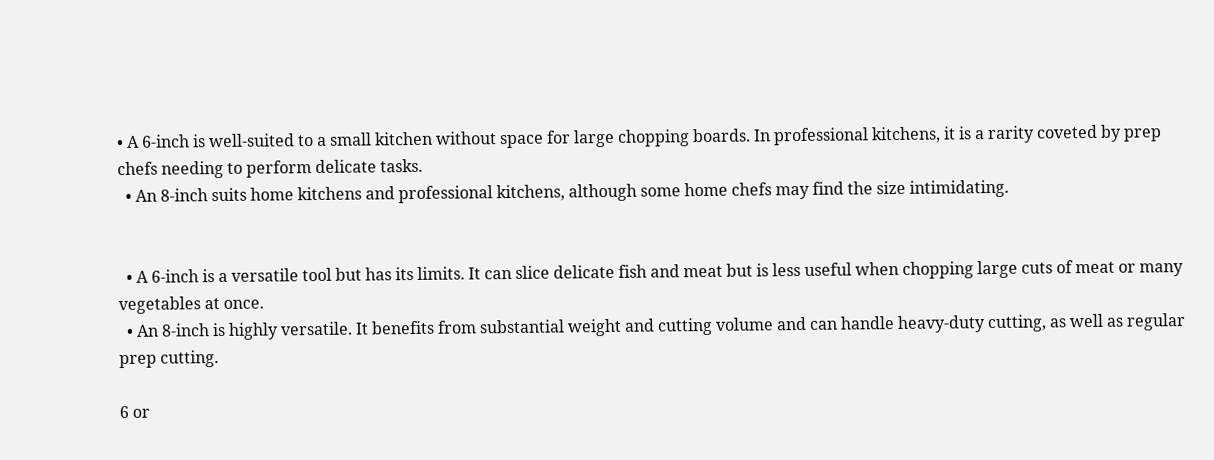• A 6-inch is well-suited to a small kitchen without space for large chopping boards. In professional kitchens, it is a rarity coveted by prep chefs needing to perform delicate tasks.
  • An 8-inch suits home kitchens and professional kitchens, although some home chefs may find the size intimidating.


  • A 6-inch is a versatile tool but has its limits. It can slice delicate fish and meat but is less useful when chopping large cuts of meat or many vegetables at once.
  • An 8-inch is highly versatile. It benefits from substantial weight and cutting volume and can handle heavy-duty cutting, as well as regular prep cutting.

6 or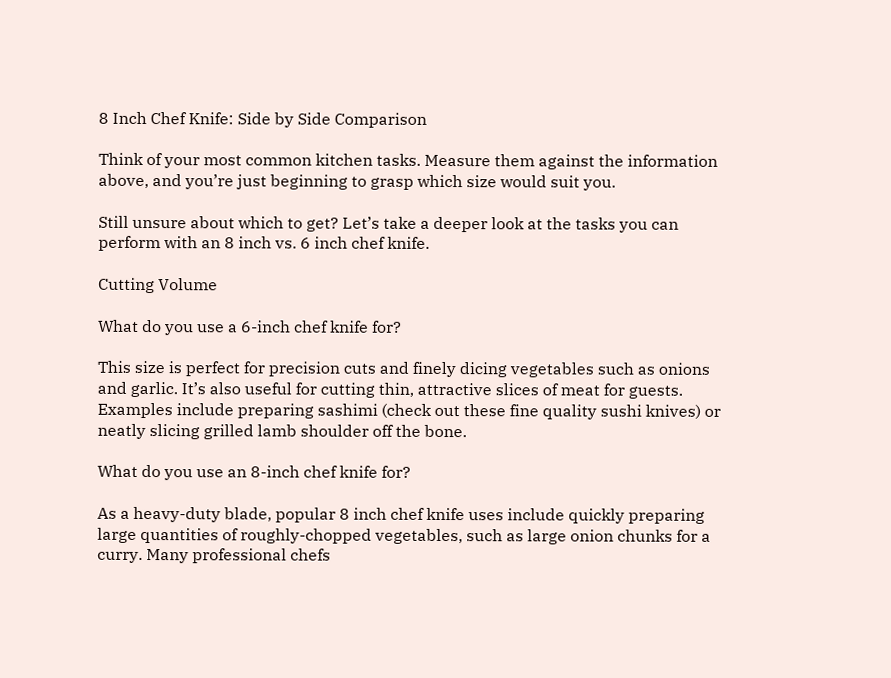8 Inch Chef Knife: Side by Side Comparison

Think of your most common kitchen tasks. Measure them against the information above, and you’re just beginning to grasp which size would suit you.

Still unsure about which to get? Let’s take a deeper look at the tasks you can perform with an 8 inch vs. 6 inch chef knife.

Cutting Volume

What do you use a 6-inch chef knife for?

This size is perfect for precision cuts and finely dicing vegetables such as onions and garlic. It’s also useful for cutting thin, attractive slices of meat for guests. Examples include preparing sashimi (check out these fine quality sushi knives) or neatly slicing grilled lamb shoulder off the bone.

What do you use an 8-inch chef knife for?

As a heavy-duty blade, popular 8 inch chef knife uses include quickly preparing large quantities of roughly-chopped vegetables, such as large onion chunks for a curry. Many professional chefs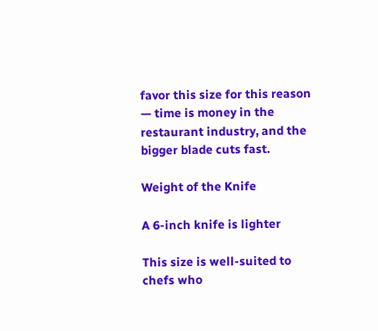favor this size for this reason — time is money in the restaurant industry, and the bigger blade cuts fast.

Weight of the Knife

A 6-inch knife is lighter

This size is well-suited to chefs who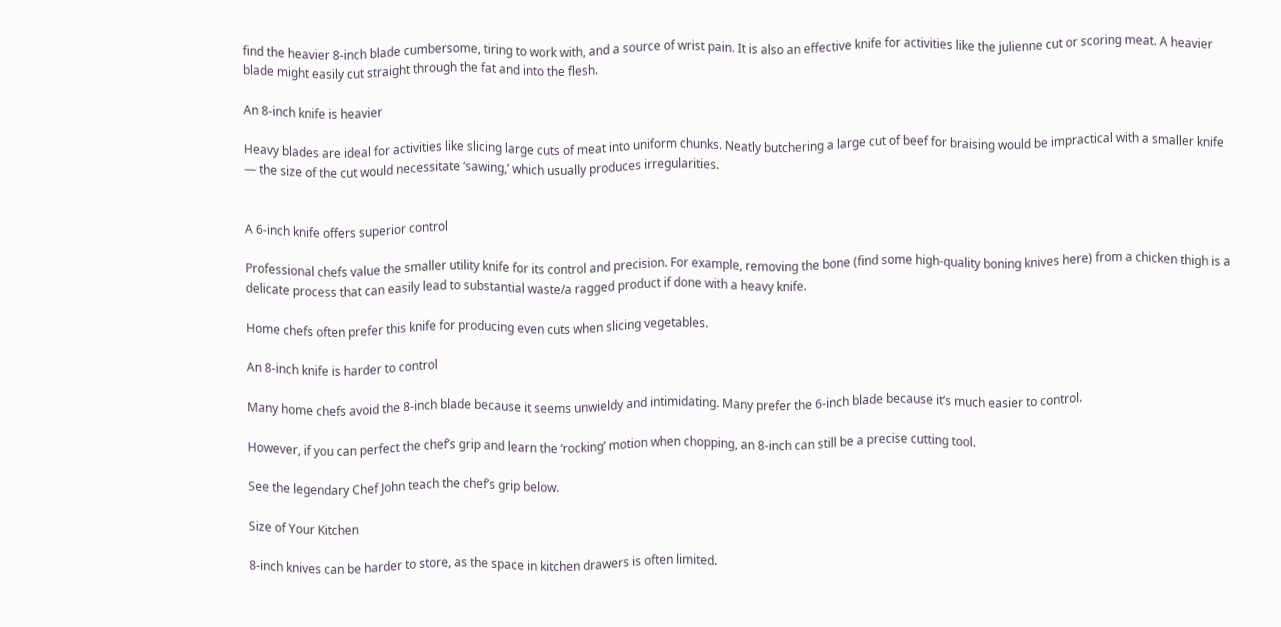find the heavier 8-inch blade cumbersome, tiring to work with, and a source of wrist pain. It is also an effective knife for activities like the julienne cut or scoring meat. A heavier blade might easily cut straight through the fat and into the flesh.

An 8-inch knife is heavier

Heavy blades are ideal for activities like slicing large cuts of meat into uniform chunks. Neatly butchering a large cut of beef for braising would be impractical with a smaller knife — the size of the cut would necessitate ‘sawing,’ which usually produces irregularities.


A 6-inch knife offers superior control

Professional chefs value the smaller utility knife for its control and precision. For example, removing the bone (find some high-quality boning knives here) from a chicken thigh is a delicate process that can easily lead to substantial waste/a ragged product if done with a heavy knife.

Home chefs often prefer this knife for producing even cuts when slicing vegetables.

An 8-inch knife is harder to control

Many home chefs avoid the 8-inch blade because it seems unwieldy and intimidating. Many prefer the 6-inch blade because it’s much easier to control.

However, if you can perfect the chef’s grip and learn the ‘rocking’ motion when chopping, an 8-inch can still be a precise cutting tool.

See the legendary Chef John teach the chef’s grip below.

Size of Your Kitchen

8-inch knives can be harder to store, as the space in kitchen drawers is often limited.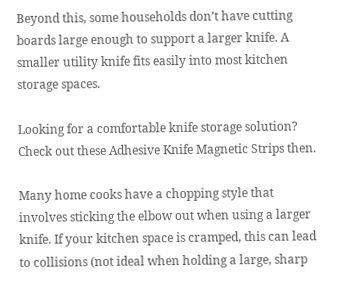Beyond this, some households don’t have cutting boards large enough to support a larger knife. A smaller utility knife fits easily into most kitchen storage spaces.

Looking for a comfortable knife storage solution? Check out these Adhesive Knife Magnetic Strips then.

Many home cooks have a chopping style that involves sticking the elbow out when using a larger knife. If your kitchen space is cramped, this can lead to collisions (not ideal when holding a large, sharp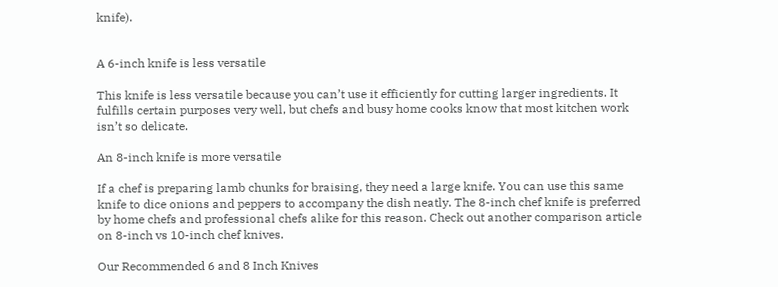knife).


A 6-inch knife is less versatile

This knife is less versatile because you can’t use it efficiently for cutting larger ingredients. It fulfills certain purposes very well, but chefs and busy home cooks know that most kitchen work isn’t so delicate.

An 8-inch knife is more versatile

If a chef is preparing lamb chunks for braising, they need a large knife. You can use this same knife to dice onions and peppers to accompany the dish neatly. The 8-inch chef knife is preferred by home chefs and professional chefs alike for this reason. Check out another comparison article on 8-inch vs 10-inch chef knives.

Our Recommended 6 and 8 Inch Knives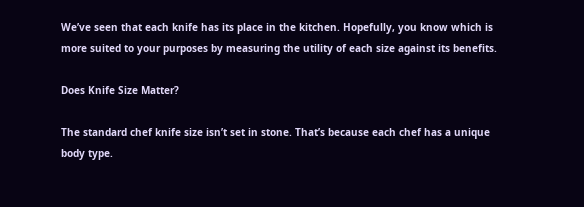We’ve seen that each knife has its place in the kitchen. Hopefully, you know which is more suited to your purposes by measuring the utility of each size against its benefits.

Does Knife Size Matter?

The standard chef knife size isn’t set in stone. That’s because each chef has a unique body type.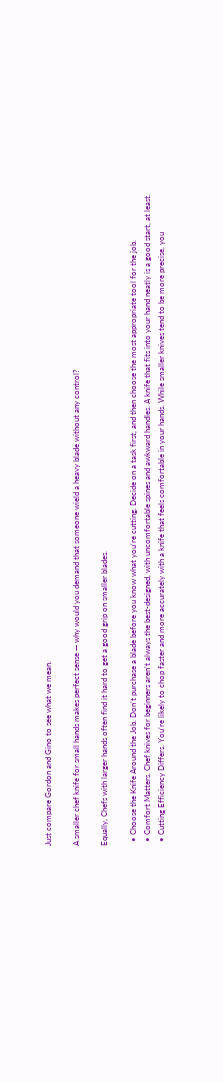Just compare Gordon and Gino to see what we mean.

A smaller chef knife for small hands makes perfect sense — why would you demand that someone wield a heavy blade without any control?

Equally, Chefs with larger hands often find it hard to get a good grip on smaller blades.

  • Choose the Knife Around the Job. Don’t purchase a blade before you know what you’re cutting. Decide on a task first, and then choose the most appropriate tool for the job.
  • Comfort Matters. Chef knives for beginners aren’t always the best-designed, with uncomfortable spines and awkward handles. A knife that fits into your hand neatly is a good start, at least.
  • Cutting Efficiency Differs. You’re likely to chop faster and more accurately with a knife that feels comfortable in your hands. While smaller knives tend to be more precise, you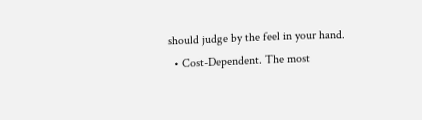should judge by the feel in your hand.
  • Cost-Dependent. The most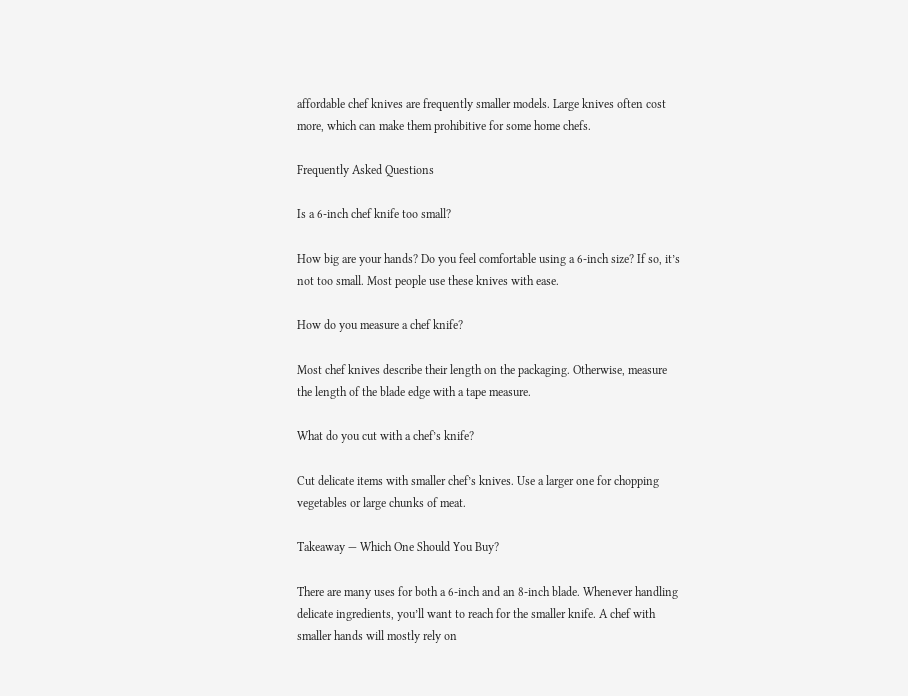affordable chef knives are frequently smaller models. Large knives often cost more, which can make them prohibitive for some home chefs.

Frequently Asked Questions

Is a 6-inch chef knife too small?

How big are your hands? Do you feel comfortable using a 6-inch size? If so, it’s not too small. Most people use these knives with ease.

How do you measure a chef knife?

Most chef knives describe their length on the packaging. Otherwise, measure the length of the blade edge with a tape measure.

What do you cut with a chef’s knife?

Cut delicate items with smaller chef’s knives. Use a larger one for chopping vegetables or large chunks of meat.

Takeaway — Which One Should You Buy?

There are many uses for both a 6-inch and an 8-inch blade. Whenever handling delicate ingredients, you’ll want to reach for the smaller knife. A chef with smaller hands will mostly rely on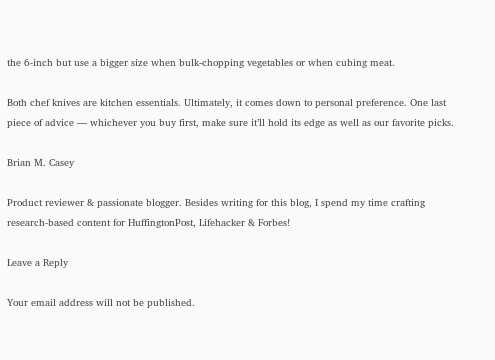the 6-inch but use a bigger size when bulk-chopping vegetables or when cubing meat.

Both chef knives are kitchen essentials. Ultimately, it comes down to personal preference. One last piece of advice — whichever you buy first, make sure it’ll hold its edge as well as our favorite picks.

Brian M. Casey

Product reviewer & passionate blogger. Besides writing for this blog, I spend my time crafting research-based content for HuffingtonPost, Lifehacker & Forbes!

Leave a Reply

Your email address will not be published.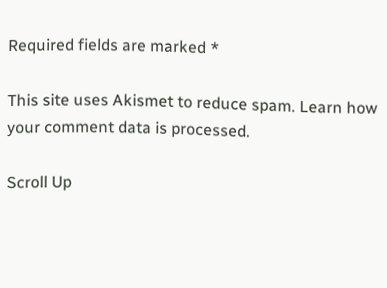Required fields are marked *

This site uses Akismet to reduce spam. Learn how your comment data is processed.

Scroll Up